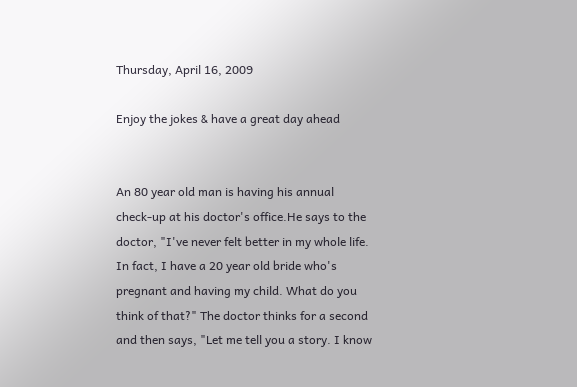Thursday, April 16, 2009

Enjoy the jokes & have a great day ahead


An 80 year old man is having his annual check-up at his doctor's office.He says to the doctor, "I've never felt better in my whole life. In fact, I have a 20 year old bride who's pregnant and having my child. What do you think of that?" The doctor thinks for a second and then says, "Let me tell you a story. I know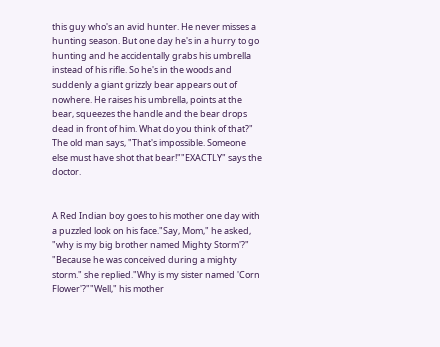this guy who's an avid hunter. He never misses a hunting season. But one day he's in a hurry to go hunting and he accidentally grabs his umbrella instead of his rifle. So he's in the woods and suddenly a giant grizzly bear appears out of nowhere. He raises his umbrella, points at the bear, squeezes the handle and the bear drops dead in front of him. What do you think of that?" The old man says, "That's impossible. Someone else must have shot that bear!""EXACTLY" says the doctor.


A Red Indian boy goes to his mother one day with a puzzled look on his face."Say, Mom," he asked, "why is my big brother named Mighty Storm'?" "Because he was conceived during a mighty storm." she replied."Why is my sister named 'Corn Flower'?""Well," his mother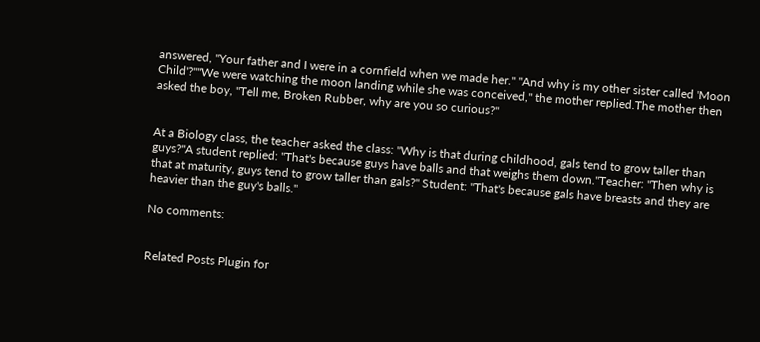answered, "Your father and I were in a cornfield when we made her." "And why is my other sister called 'Moon Child'?""We were watching the moon landing while she was conceived," the mother replied.The mother then asked the boy, "Tell me, Broken Rubber, why are you so curious?"


At a Biology class, the teacher asked the class: "Why is that during childhood, gals tend to grow taller than guys?"A student replied: "That's because guys have balls and that weighs them down."Teacher: "Then why is that at maturity, guys tend to grow taller than gals?" Student: "That's because gals have breasts and they are heavier than the guy's balls."

No comments:


Related Posts Plugin for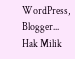WordPress, Blogger...
Hak Milik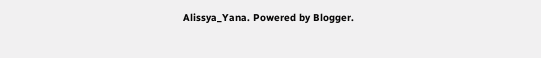Alissya_Yana. Powered by Blogger.